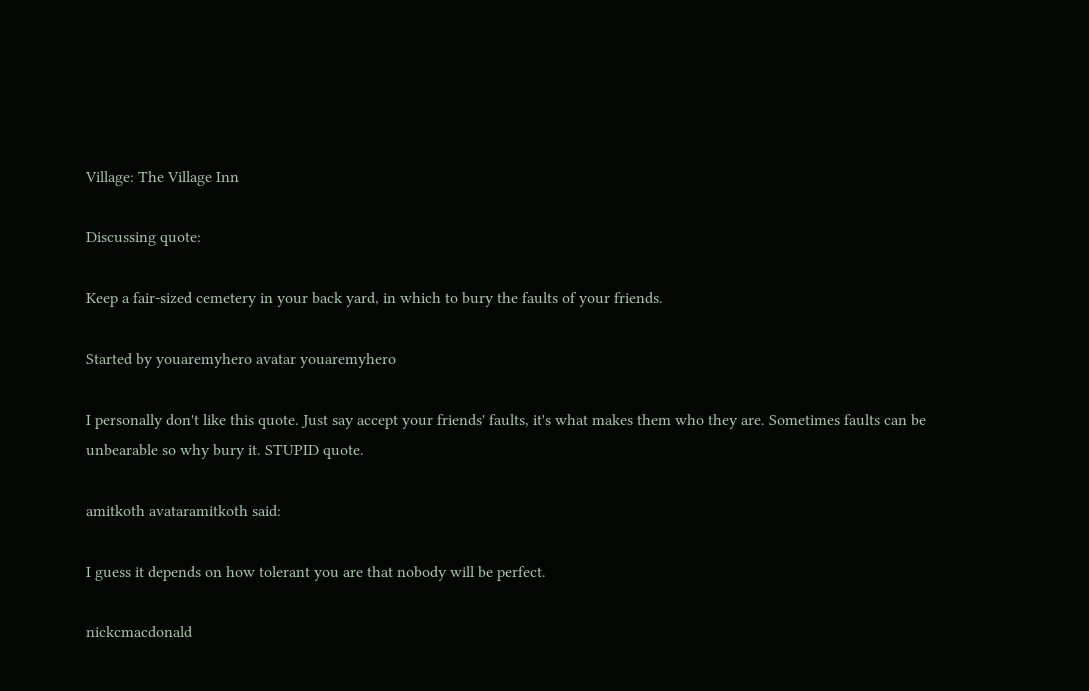Village: The Village Inn

Discussing quote:

Keep a fair-sized cemetery in your back yard, in which to bury the faults of your friends.

Started by youaremyhero avatar youaremyhero

I personally don't like this quote. Just say accept your friends' faults, it's what makes them who they are. Sometimes faults can be unbearable so why bury it. STUPID quote.

amitkoth avataramitkoth said:

I guess it depends on how tolerant you are that nobody will be perfect.

nickcmacdonald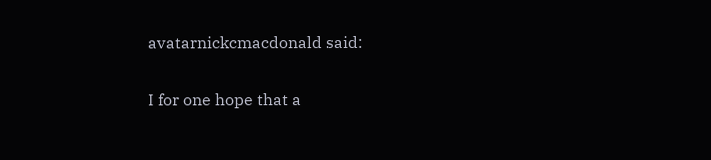avatarnickcmacdonald said:

I for one hope that a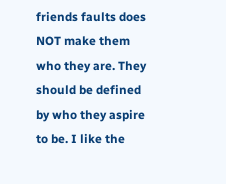friends faults does NOT make them who they are. They should be defined by who they aspire to be. I like the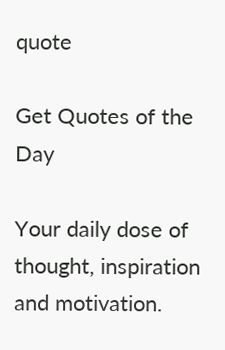quote

Get Quotes of the Day

Your daily dose of thought, inspiration and motivation.